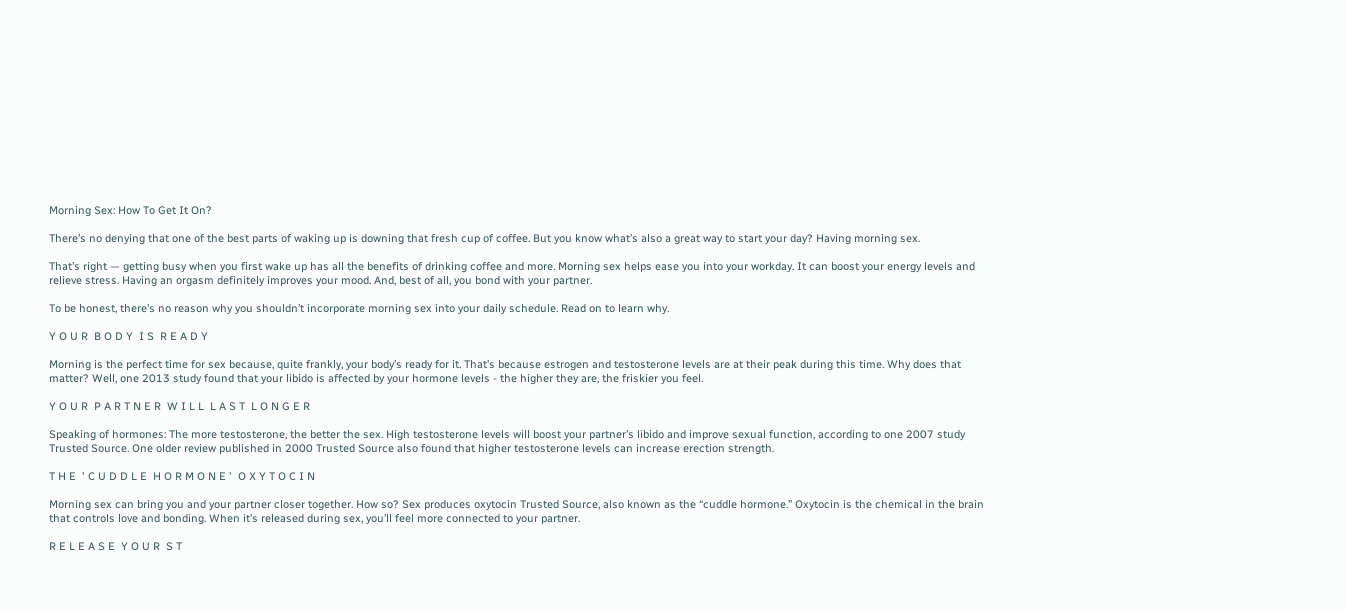Morning Sex: How To Get It On?

There’s no denying that one of the best parts of waking up is downing that fresh cup of coffee. But you know what’s also a great way to start your day? Having morning sex.

That’s right — getting busy when you first wake up has all the benefits of drinking coffee and more. Morning sex helps ease you into your workday. It can boost your energy levels and relieve stress. Having an orgasm definitely improves your mood. And, best of all, you bond with your partner.

To be honest, there’s no reason why you shouldn’t incorporate morning sex into your daily schedule. Read on to learn why.

Y O U R  B O D Y  I S  R E A D Y

Morning is the perfect time for sex because, quite frankly, your body’s ready for it. That’s because estrogen and testosterone levels are at their peak during this time. Why does that matter? Well, one 2013 study found that your libido is affected by your hormone levels - the higher they are, the friskier you feel.

Y O U R  P A R T N E R  W I L L  L A S T  L O N G E R

Speaking of hormones: The more testosterone, the better the sex. High testosterone levels will boost your partner’s libido and improve sexual function, according to one 2007 study Trusted Source. One older review published in 2000 Trusted Source also found that higher testosterone levels can increase erection strength.

T H E  ' C U D D L E  H O R M O N E '  O X Y T O C I N

Morning sex can bring you and your partner closer together. How so? Sex produces oxytocin Trusted Source, also known as the “cuddle hormone.” Oxytocin is the chemical in the brain that controls love and bonding. When it’s released during sex, you’ll feel more connected to your partner.

R E L E A S E  Y O U R  S T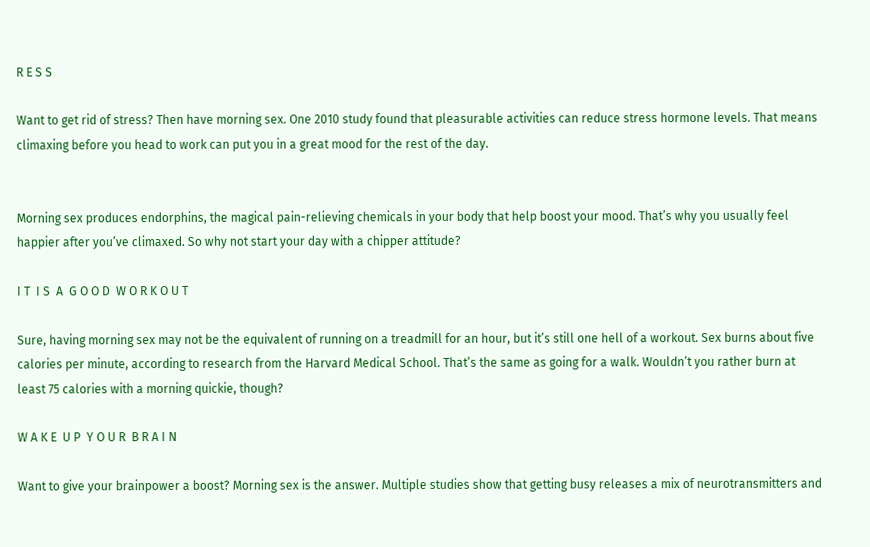R E S S

Want to get rid of stress? Then have morning sex. One 2010 study found that pleasurable activities can reduce stress hormone levels. That means climaxing before you head to work can put you in a great mood for the rest of the day.


Morning sex produces endorphins, the magical pain-relieving chemicals in your body that help boost your mood. That’s why you usually feel happier after you’ve climaxed. So why not start your day with a chipper attitude?

I T  I S  A  G O O D  W O R K O U T

Sure, having morning sex may not be the equivalent of running on a treadmill for an hour, but it’s still one hell of a workout. Sex burns about five calories per minute, according to research from the Harvard Medical School. That’s the same as going for a walk. Wouldn’t you rather burn at least 75 calories with a morning quickie, though?

W A K E  U P  Y O U R  B R A I N

Want to give your brainpower a boost? Morning sex is the answer. Multiple studies show that getting busy releases a mix of neurotransmitters and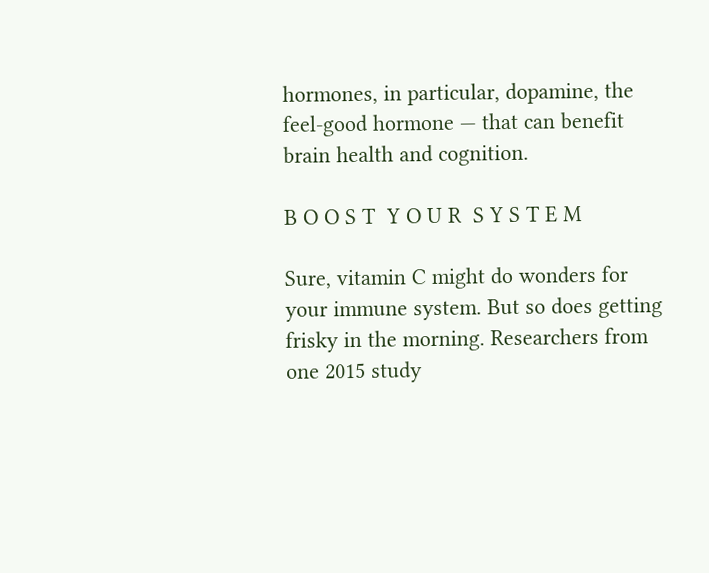hormones, in particular, dopamine, the feel-good hormone — that can benefit brain health and cognition.

B O O S T  Y O U R  S Y S T E M

Sure, vitamin C might do wonders for your immune system. But so does getting frisky in the morning. Researchers from one 2015 study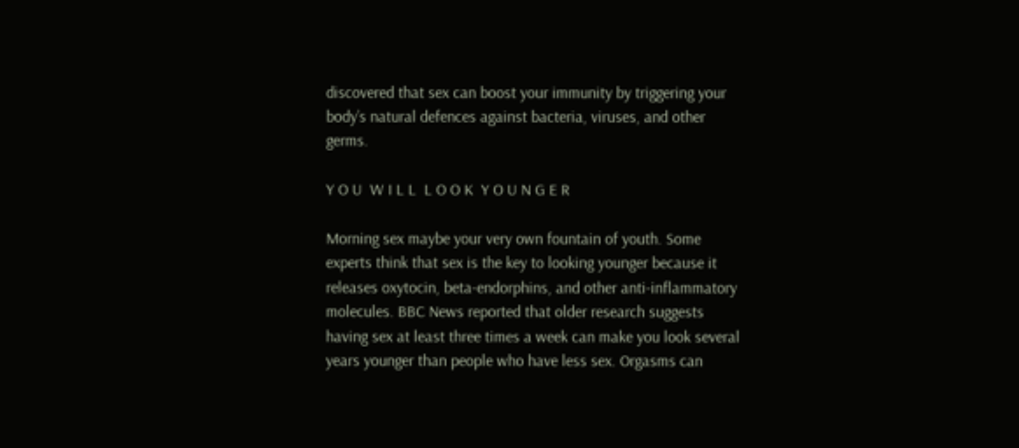discovered that sex can boost your immunity by triggering your body’s natural defences against bacteria, viruses, and other germs.

Y O U  W I L L  L O O K  Y O U N G E R

Morning sex maybe your very own fountain of youth. Some experts think that sex is the key to looking younger because it releases oxytocin, beta-endorphins, and other anti-inflammatory molecules. BBC News reported that older research suggests having sex at least three times a week can make you look several years younger than people who have less sex. Orgasms can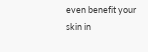even benefit your skin in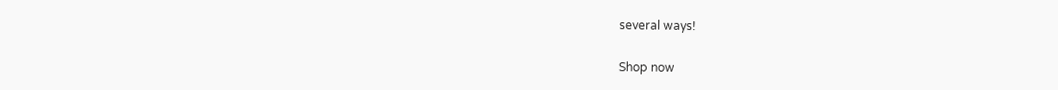several ways!

Shop now